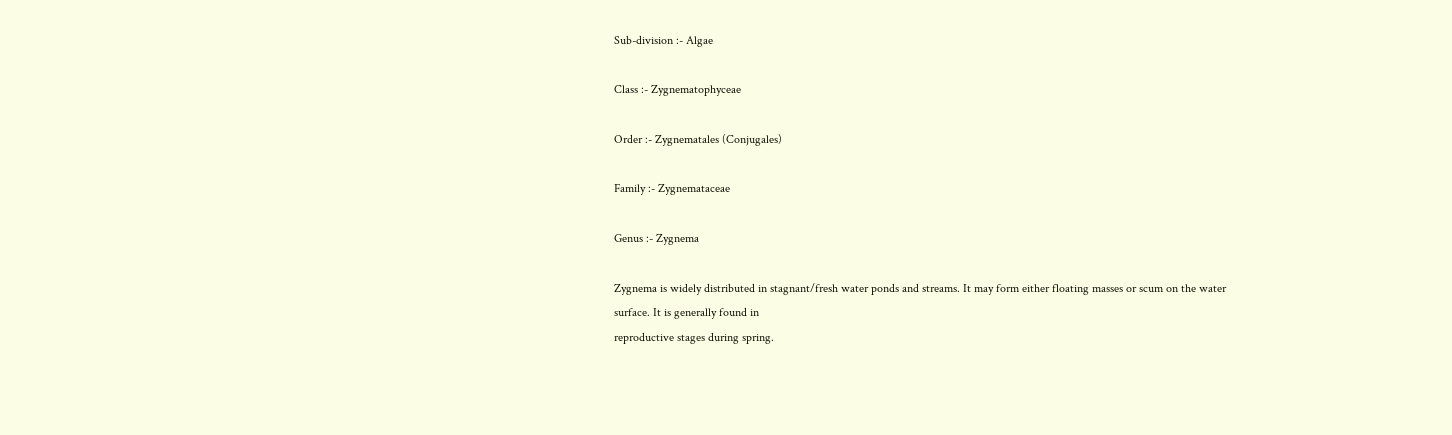Sub-division :- Algae

Class :- Zygnematophyceae

Order :- Zygnematales (Conjugales)

Family :- Zygnemataceae

Genus :- Zygnema

Zygnema is widely distributed in stagnant/fresh water ponds and streams. It may form either floating masses or scum on the water surface. It is generally found in
reproductive stages during spring.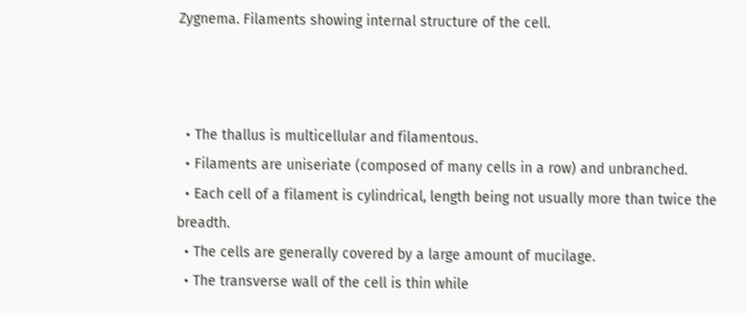Zygnema. Filaments showing internal structure of the cell.



  • The thallus is multicellular and filamentous.
  • Filaments are uniseriate (composed of many cells in a row) and unbranched.
  • Each cell of a filament is cylindrical, length being not usually more than twice the breadth.
  • The cells are generally covered by a large amount of mucilage.
  • The transverse wall of the cell is thin while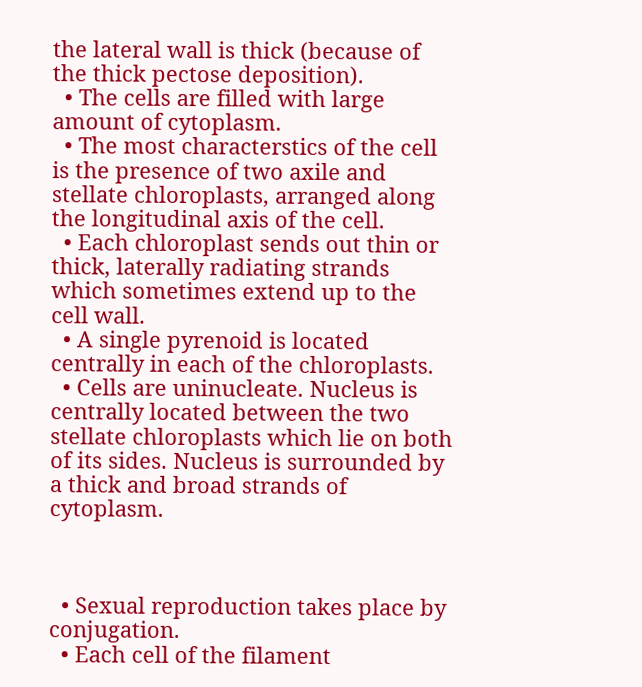the lateral wall is thick (because of the thick pectose deposition).
  • The cells are filled with large amount of cytoplasm.
  • The most characterstics of the cell is the presence of two axile and stellate chloroplasts, arranged along the longitudinal axis of the cell.
  • Each chloroplast sends out thin or thick, laterally radiating strands which sometimes extend up to the cell wall.
  • A single pyrenoid is located centrally in each of the chloroplasts.
  • Cells are uninucleate. Nucleus is centrally located between the two stellate chloroplasts which lie on both of its sides. Nucleus is surrounded by a thick and broad strands of cytoplasm.



  • Sexual reproduction takes place by conjugation.
  • Each cell of the filament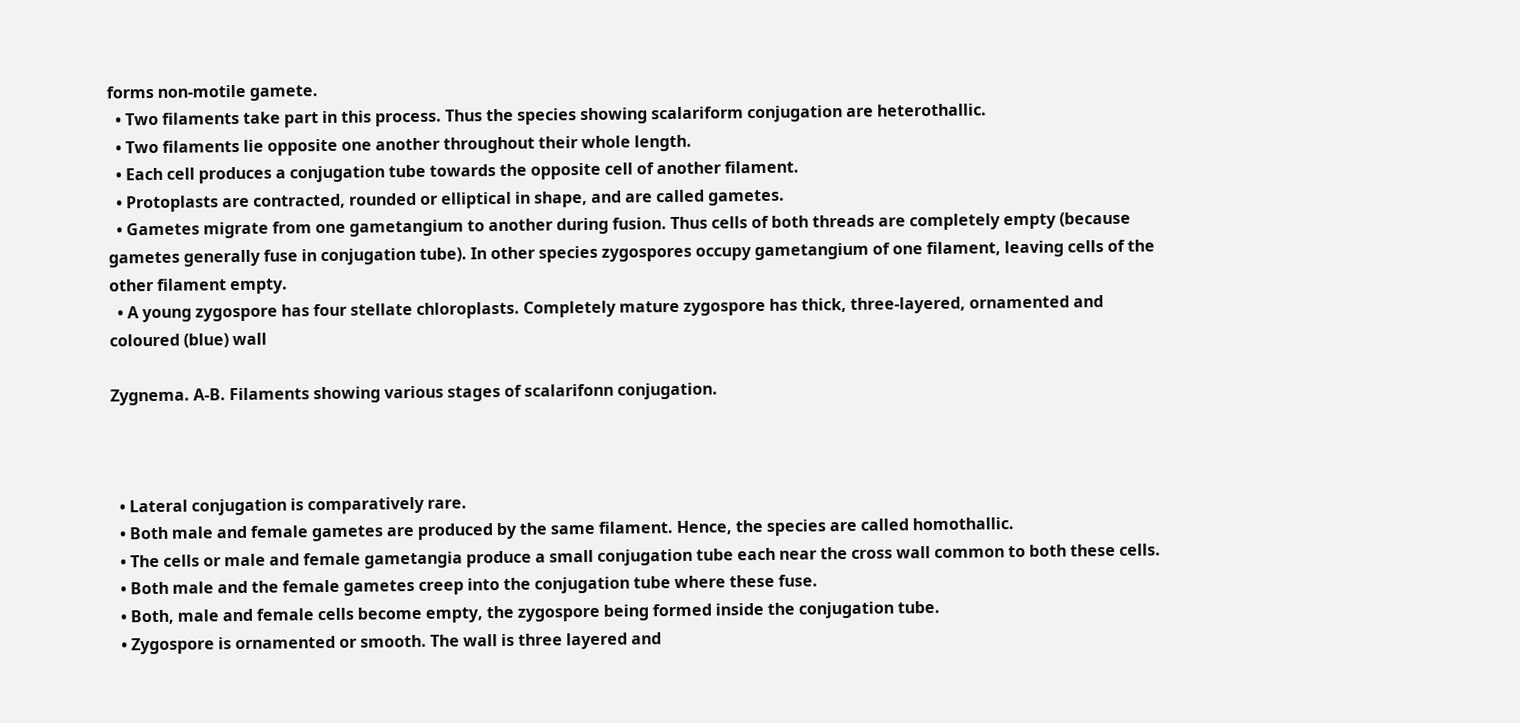forms non-motile gamete.
  • Two filaments take part in this process. Thus the species showing scalariform conjugation are heterothallic.
  • Two filaments lie opposite one another throughout their whole length.
  • Each cell produces a conjugation tube towards the opposite cell of another filament.
  • Protoplasts are contracted, rounded or elliptical in shape, and are called gametes.
  • Gametes migrate from one gametangium to another during fusion. Thus cells of both threads are completely empty (because gametes generally fuse in conjugation tube). In other species zygospores occupy gametangium of one filament, leaving cells of the other filament empty.
  • A young zygospore has four stellate chloroplasts. Completely mature zygospore has thick, three-layered, ornamented and coloured (blue) wall

Zygnema. A-B. Filaments showing various stages of scalarifonn conjugation.



  • Lateral conjugation is comparatively rare.
  • Both male and female gametes are produced by the same filament. Hence, the species are called homothallic.
  • The cells or male and female gametangia produce a small conjugation tube each near the cross wall common to both these cells.
  • Both male and the female gametes creep into the conjugation tube where these fuse.
  • Both, male and female cells become empty, the zygospore being formed inside the conjugation tube.
  • Zygospore is ornamented or smooth. The wall is three layered and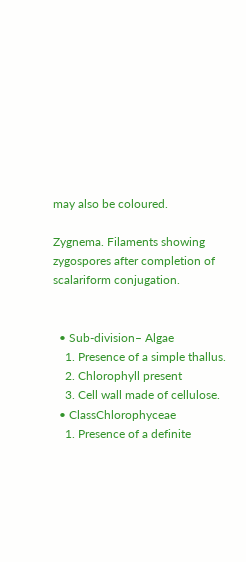may also be coloured.

Zygnema. Filaments showing zygospores after completion of scalariform conjugation.


  • Sub-division– Algae
    1. Presence of a simple thallus.
    2. Chlorophyll present
    3. Cell wall made of cellulose.
  • ClassChlorophyceae
    1. Presence of a definite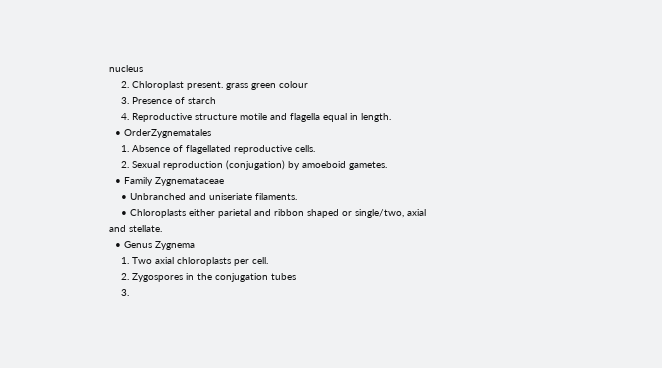nucleus
    2. Chloroplast present. grass green colour
    3. Presence of starch
    4. Reproductive structure motile and flagella equal in length.
  • OrderZygnematales
    1. Absence of flagellated reproductive cells.
    2. Sexual reproduction (conjugation) by amoeboid gametes.
  • Family Zygnemataceae
    • Unbranched and uniseriate filaments.
    • Chloroplasts either parietal and ribbon shaped or single/two, axial and stellate.
  • Genus Zygnema
    1. Two axial chloroplasts per cell.
    2. Zygospores in the conjugation tubes
    3.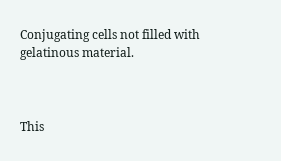Conjugating cells not filled with gelatinous material.



This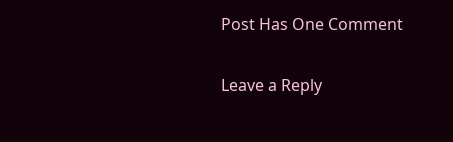Post Has One Comment

Leave a Reply